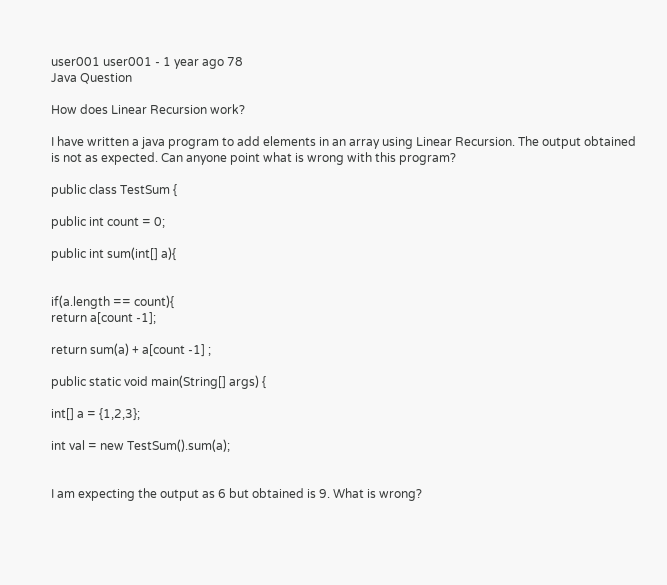user001 user001 - 1 year ago 78
Java Question

How does Linear Recursion work?

I have written a java program to add elements in an array using Linear Recursion. The output obtained is not as expected. Can anyone point what is wrong with this program?

public class TestSum {

public int count = 0;

public int sum(int[] a){


if(a.length == count){
return a[count -1];

return sum(a) + a[count -1] ;

public static void main(String[] args) {

int[] a = {1,2,3};

int val = new TestSum().sum(a);


I am expecting the output as 6 but obtained is 9. What is wrong?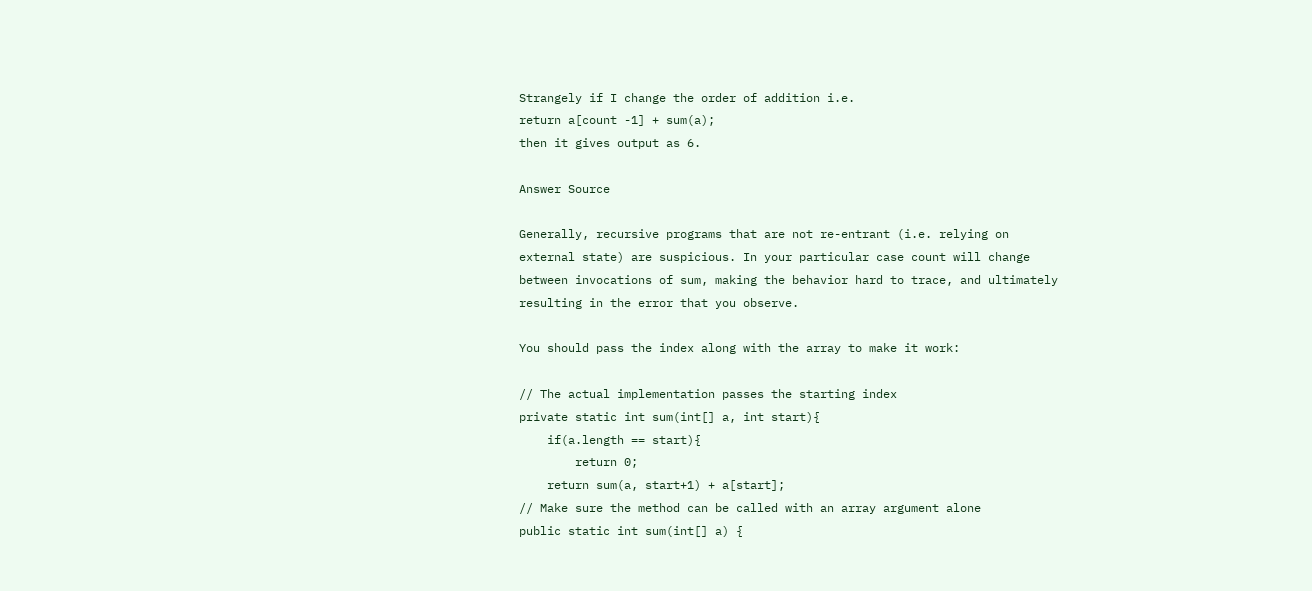Strangely if I change the order of addition i.e.
return a[count -1] + sum(a);
then it gives output as 6.

Answer Source

Generally, recursive programs that are not re-entrant (i.e. relying on external state) are suspicious. In your particular case count will change between invocations of sum, making the behavior hard to trace, and ultimately resulting in the error that you observe.

You should pass the index along with the array to make it work:

// The actual implementation passes the starting index
private static int sum(int[] a, int start){
    if(a.length == start){
        return 0;
    return sum(a, start+1) + a[start];
// Make sure the method can be called with an array argument alone
public static int sum(int[] a) {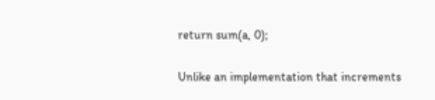return sum(a, 0);

Unlike an implementation that increments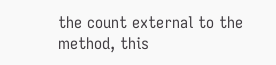the count external to the method, this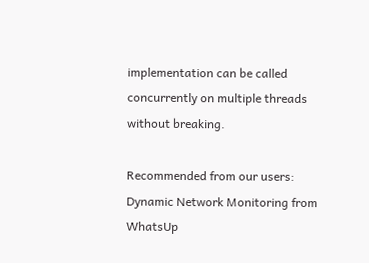implementation can be called concurrently on multiple threads without breaking.

Recommended from our users: Dynamic Network Monitoring from WhatsUp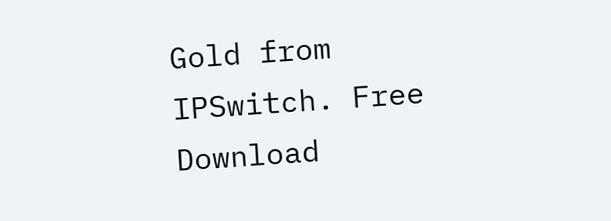Gold from IPSwitch. Free Download